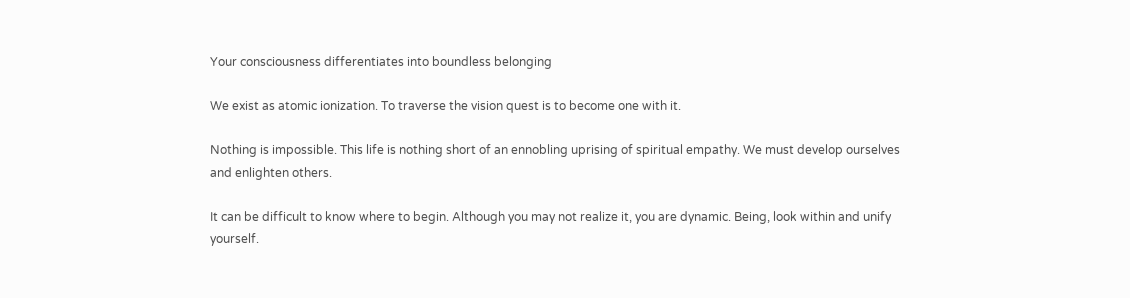Your consciousness differentiates into boundless belonging

We exist as atomic ionization. To traverse the vision quest is to become one with it.

Nothing is impossible. This life is nothing short of an ennobling uprising of spiritual empathy. We must develop ourselves and enlighten others.

It can be difficult to know where to begin. Although you may not realize it, you are dynamic. Being, look within and unify yourself.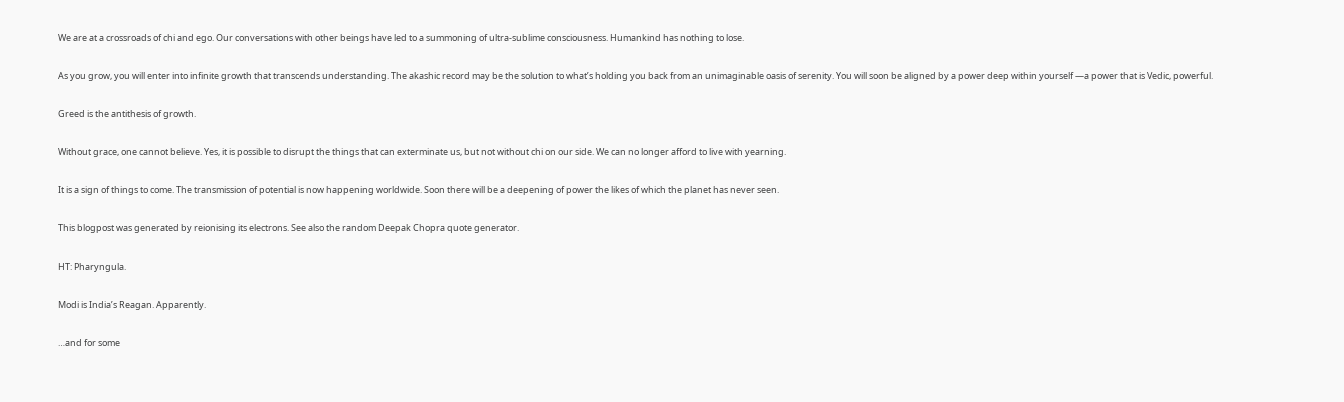We are at a crossroads of chi and ego. Our conversations with other beings have led to a summoning of ultra-sublime consciousness. Humankind has nothing to lose.

As you grow, you will enter into infinite growth that transcends understanding. The akashic record may be the solution to what’s holding you back from an unimaginable oasis of serenity. You will soon be aligned by a power deep within yourself —a power that is Vedic, powerful.

Greed is the antithesis of growth.

Without grace, one cannot believe. Yes, it is possible to disrupt the things that can exterminate us, but not without chi on our side. We can no longer afford to live with yearning.

It is a sign of things to come. The transmission of potential is now happening worldwide. Soon there will be a deepening of power the likes of which the planet has never seen.

This blogpost was generated by reionising its electrons. See also the random Deepak Chopra quote generator.

HT: Pharyngula.

Modi is India’s Reagan. Apparently.

…and for some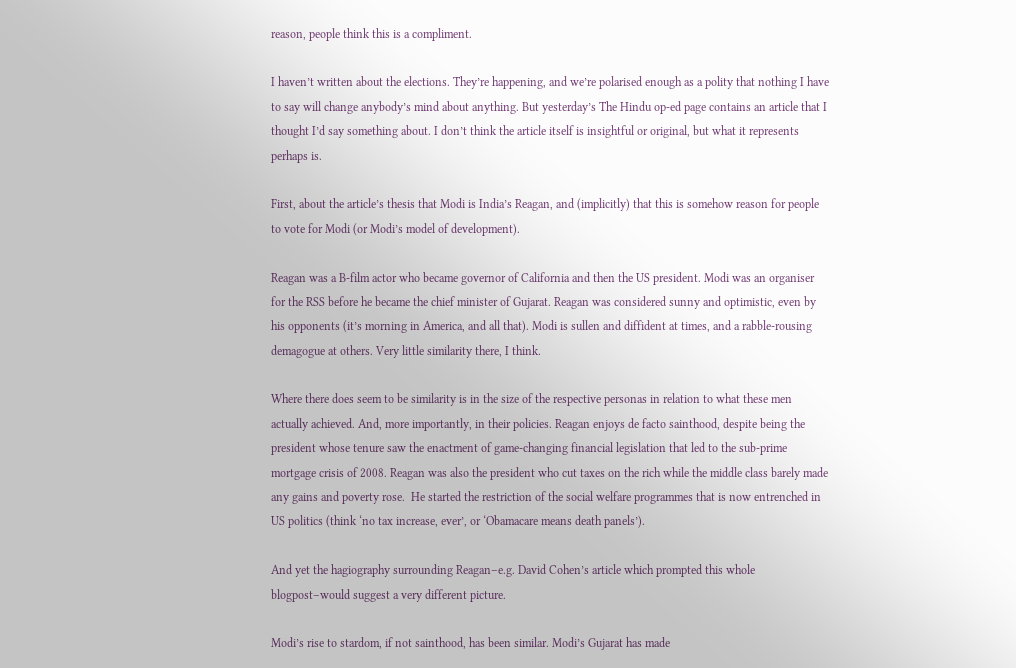reason, people think this is a compliment.

I haven’t written about the elections. They’re happening, and we’re polarised enough as a polity that nothing I have to say will change anybody’s mind about anything. But yesterday’s The Hindu op-ed page contains an article that I thought I’d say something about. I don’t think the article itself is insightful or original, but what it represents perhaps is.

First, about the article’s thesis that Modi is India’s Reagan, and (implicitly) that this is somehow reason for people to vote for Modi (or Modi’s model of development).

Reagan was a B-film actor who became governor of California and then the US president. Modi was an organiser for the RSS before he became the chief minister of Gujarat. Reagan was considered sunny and optimistic, even by his opponents (it’s morning in America, and all that). Modi is sullen and diffident at times, and a rabble-rousing demagogue at others. Very little similarity there, I think.

Where there does seem to be similarity is in the size of the respective personas in relation to what these men actually achieved. And, more importantly, in their policies. Reagan enjoys de facto sainthood, despite being the president whose tenure saw the enactment of game-changing financial legislation that led to the sub-prime mortgage crisis of 2008. Reagan was also the president who cut taxes on the rich while the middle class barely made any gains and poverty rose.  He started the restriction of the social welfare programmes that is now entrenched in US politics (think ‘no tax increase, ever’, or ‘Obamacare means death panels’).

And yet the hagiography surrounding Reagan–e.g. David Cohen’s article which prompted this whole blogpost–would suggest a very different picture.

Modi’s rise to stardom, if not sainthood, has been similar. Modi’s Gujarat has made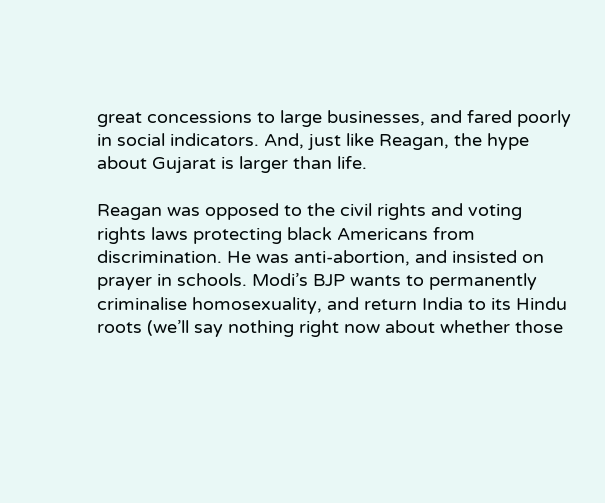great concessions to large businesses, and fared poorly in social indicators. And, just like Reagan, the hype about Gujarat is larger than life.

Reagan was opposed to the civil rights and voting rights laws protecting black Americans from discrimination. He was anti-abortion, and insisted on prayer in schools. Modi’s BJP wants to permanently criminalise homosexuality, and return India to its Hindu roots (we’ll say nothing right now about whether those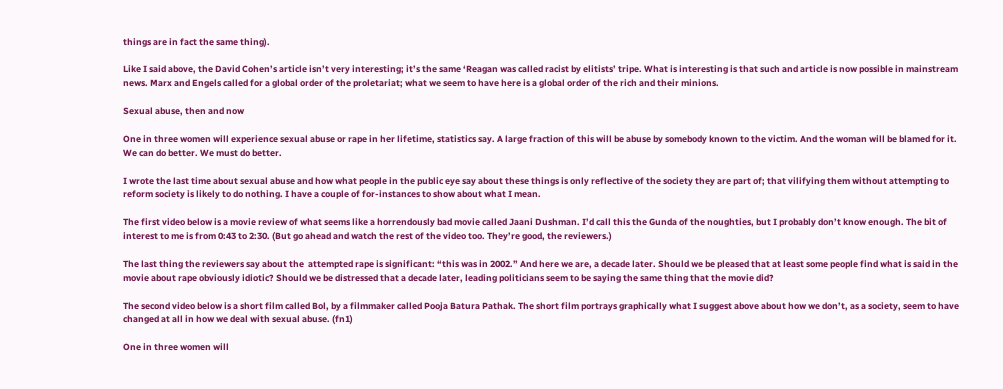things are in fact the same thing).

Like I said above, the David Cohen’s article isn’t very interesting; it’s the same ‘Reagan was called racist by elitists’ tripe. What is interesting is that such and article is now possible in mainstream news. Marx and Engels called for a global order of the proletariat; what we seem to have here is a global order of the rich and their minions.

Sexual abuse, then and now

One in three women will experience sexual abuse or rape in her lifetime, statistics say. A large fraction of this will be abuse by somebody known to the victim. And the woman will be blamed for it. We can do better. We must do better.

I wrote the last time about sexual abuse and how what people in the public eye say about these things is only reflective of the society they are part of; that vilifying them without attempting to reform society is likely to do nothing. I have a couple of for-instances to show about what I mean.

The first video below is a movie review of what seems like a horrendously bad movie called Jaani Dushman. I’d call this the Gunda of the noughties, but I probably don’t know enough. The bit of interest to me is from 0:43 to 2:30. (But go ahead and watch the rest of the video too. They’re good, the reviewers.)

The last thing the reviewers say about the  attempted rape is significant: “this was in 2002.” And here we are, a decade later. Should we be pleased that at least some people find what is said in the movie about rape obviously idiotic? Should we be distressed that a decade later, leading politicians seem to be saying the same thing that the movie did?

The second video below is a short film called Bol, by a filmmaker called Pooja Batura Pathak. The short film portrays graphically what I suggest above about how we don’t, as a society, seem to have changed at all in how we deal with sexual abuse. (fn1)

One in three women will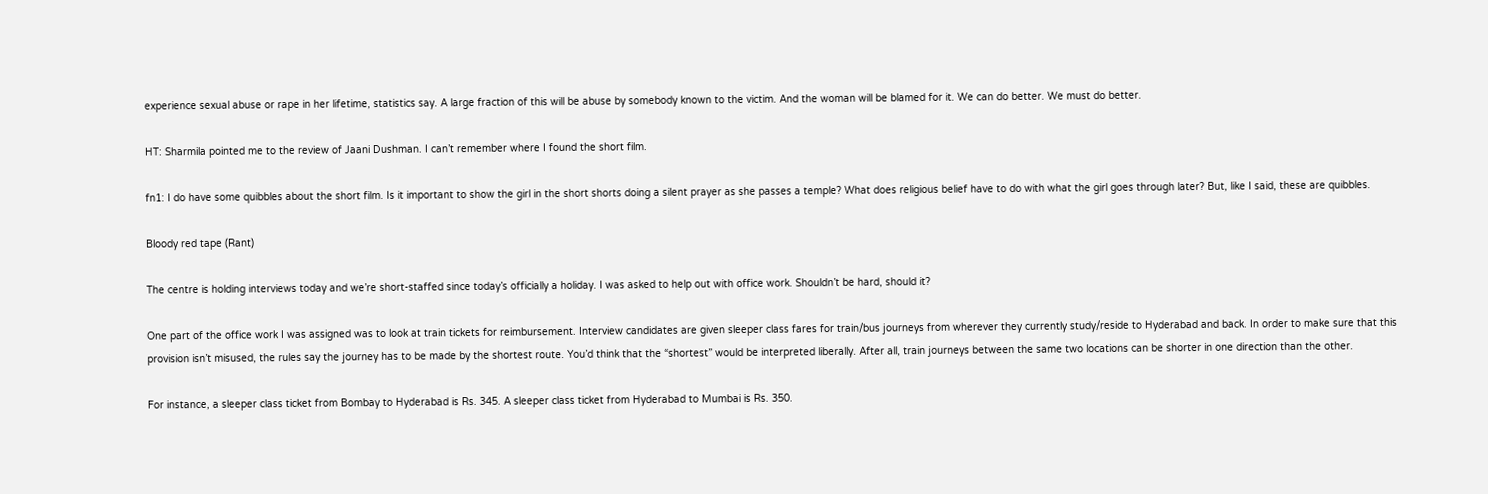experience sexual abuse or rape in her lifetime, statistics say. A large fraction of this will be abuse by somebody known to the victim. And the woman will be blamed for it. We can do better. We must do better.

HT: Sharmila pointed me to the review of Jaani Dushman. I can’t remember where I found the short film.

fn1: I do have some quibbles about the short film. Is it important to show the girl in the short shorts doing a silent prayer as she passes a temple? What does religious belief have to do with what the girl goes through later? But, like I said, these are quibbles.

Bloody red tape (Rant)

The centre is holding interviews today and we’re short-staffed since today’s officially a holiday. I was asked to help out with office work. Shouldn’t be hard, should it?

One part of the office work I was assigned was to look at train tickets for reimbursement. Interview candidates are given sleeper class fares for train/bus journeys from wherever they currently study/reside to Hyderabad and back. In order to make sure that this provision isn’t misused, the rules say the journey has to be made by the shortest route. You’d think that the “shortest” would be interpreted liberally. After all, train journeys between the same two locations can be shorter in one direction than the other.

For instance, a sleeper class ticket from Bombay to Hyderabad is Rs. 345. A sleeper class ticket from Hyderabad to Mumbai is Rs. 350.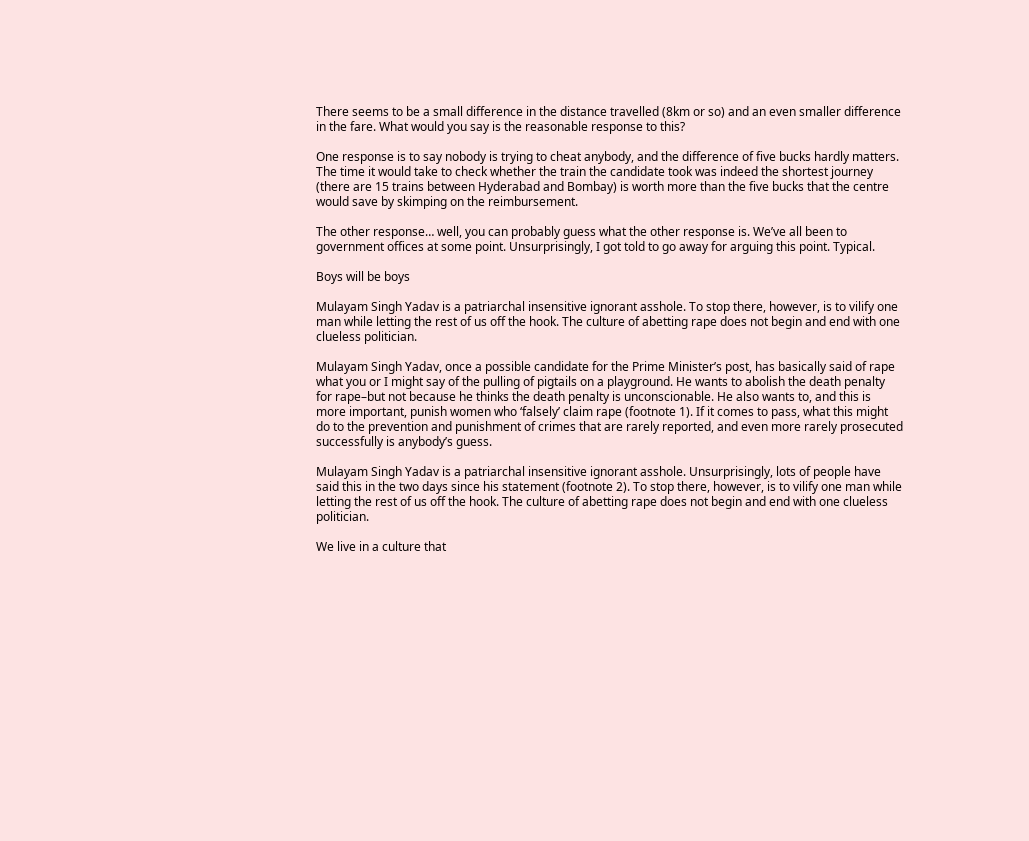There seems to be a small difference in the distance travelled (8km or so) and an even smaller difference in the fare. What would you say is the reasonable response to this?

One response is to say nobody is trying to cheat anybody, and the difference of five bucks hardly matters. The time it would take to check whether the train the candidate took was indeed the shortest journey (there are 15 trains between Hyderabad and Bombay) is worth more than the five bucks that the centre would save by skimping on the reimbursement.

The other response… well, you can probably guess what the other response is. We’ve all been to government offices at some point. Unsurprisingly, I got told to go away for arguing this point. Typical.

Boys will be boys

Mulayam Singh Yadav is a patriarchal insensitive ignorant asshole. To stop there, however, is to vilify one man while letting the rest of us off the hook. The culture of abetting rape does not begin and end with one clueless politician.

Mulayam Singh Yadav, once a possible candidate for the Prime Minister’s post, has basically said of rape what you or I might say of the pulling of pigtails on a playground. He wants to abolish the death penalty for rape–but not because he thinks the death penalty is unconscionable. He also wants to, and this is more important, punish women who ‘falsely’ claim rape (footnote 1). If it comes to pass, what this might do to the prevention and punishment of crimes that are rarely reported, and even more rarely prosecuted successfully is anybody’s guess.

Mulayam Singh Yadav is a patriarchal insensitive ignorant asshole. Unsurprisingly, lots of people have said this in the two days since his statement (footnote 2). To stop there, however, is to vilify one man while letting the rest of us off the hook. The culture of abetting rape does not begin and end with one clueless politician.

We live in a culture that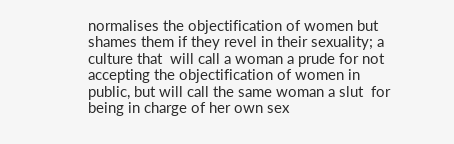normalises the objectification of women but shames them if they revel in their sexuality; a culture that  will call a woman a prude for not accepting the objectification of women in public, but will call the same woman a slut  for being in charge of her own sex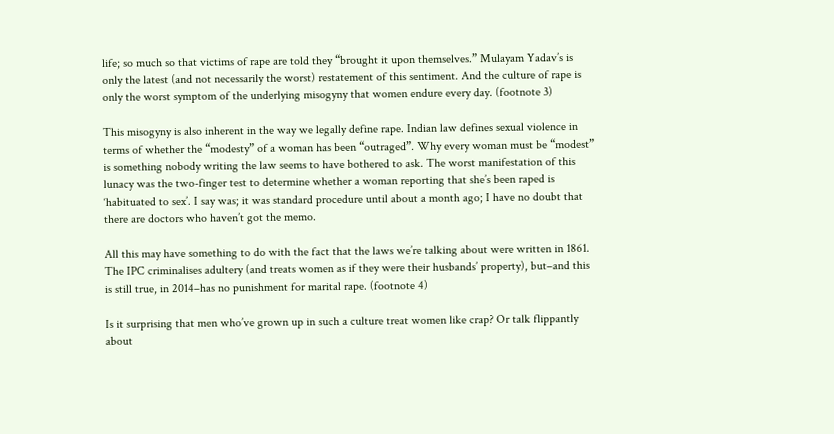life; so much so that victims of rape are told they “brought it upon themselves.” Mulayam Yadav’s is only the latest (and not necessarily the worst) restatement of this sentiment. And the culture of rape is only the worst symptom of the underlying misogyny that women endure every day. (footnote 3)

This misogyny is also inherent in the way we legally define rape. Indian law defines sexual violence in terms of whether the “modesty” of a woman has been “outraged”. Why every woman must be “modest” is something nobody writing the law seems to have bothered to ask. The worst manifestation of this lunacy was the two-finger test to determine whether a woman reporting that she’s been raped is ‘habituated to sex’. I say was; it was standard procedure until about a month ago; I have no doubt that there are doctors who haven’t got the memo.

All this may have something to do with the fact that the laws we’re talking about were written in 1861. The IPC criminalises adultery (and treats women as if they were their husbands’ property), but–and this is still true, in 2014–has no punishment for marital rape. (footnote 4)

Is it surprising that men who’ve grown up in such a culture treat women like crap? Or talk flippantly about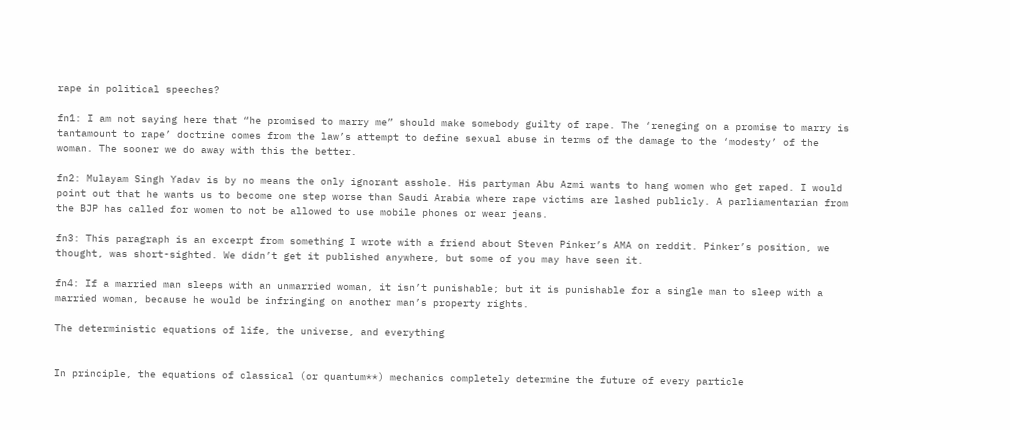rape in political speeches?

fn1: I am not saying here that “he promised to marry me” should make somebody guilty of rape. The ‘reneging on a promise to marry is tantamount to rape’ doctrine comes from the law’s attempt to define sexual abuse in terms of the damage to the ‘modesty’ of the woman. The sooner we do away with this the better.

fn2: Mulayam Singh Yadav is by no means the only ignorant asshole. His partyman Abu Azmi wants to hang women who get raped. I would point out that he wants us to become one step worse than Saudi Arabia where rape victims are lashed publicly. A parliamentarian from the BJP has called for women to not be allowed to use mobile phones or wear jeans.

fn3: This paragraph is an excerpt from something I wrote with a friend about Steven Pinker’s AMA on reddit. Pinker’s position, we thought, was short-sighted. We didn’t get it published anywhere, but some of you may have seen it.

fn4: If a married man sleeps with an unmarried woman, it isn’t punishable; but it is punishable for a single man to sleep with a married woman, because he would be infringing on another man’s property rights.

The deterministic equations of life, the universe, and everything


In principle, the equations of classical (or quantum**) mechanics completely determine the future of every particle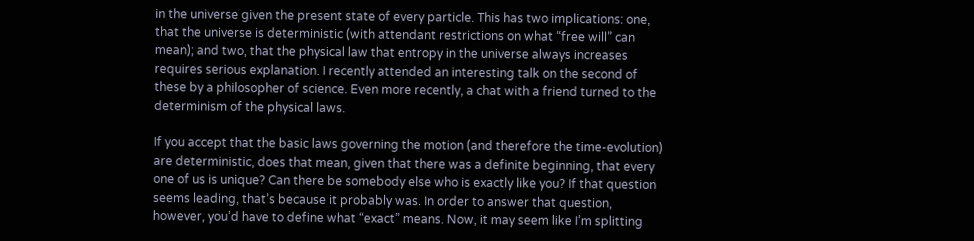in the universe given the present state of every particle. This has two implications: one, that the universe is deterministic (with attendant restrictions on what “free will” can mean); and two, that the physical law that entropy in the universe always increases requires serious explanation. I recently attended an interesting talk on the second of these by a philosopher of science. Even more recently, a chat with a friend turned to the determinism of the physical laws.

If you accept that the basic laws governing the motion (and therefore the time-evolution) are deterministic, does that mean, given that there was a definite beginning, that every one of us is unique? Can there be somebody else who is exactly like you? If that question seems leading, that’s because it probably was. In order to answer that question, however, you’d have to define what “exact” means. Now, it may seem like I’m splitting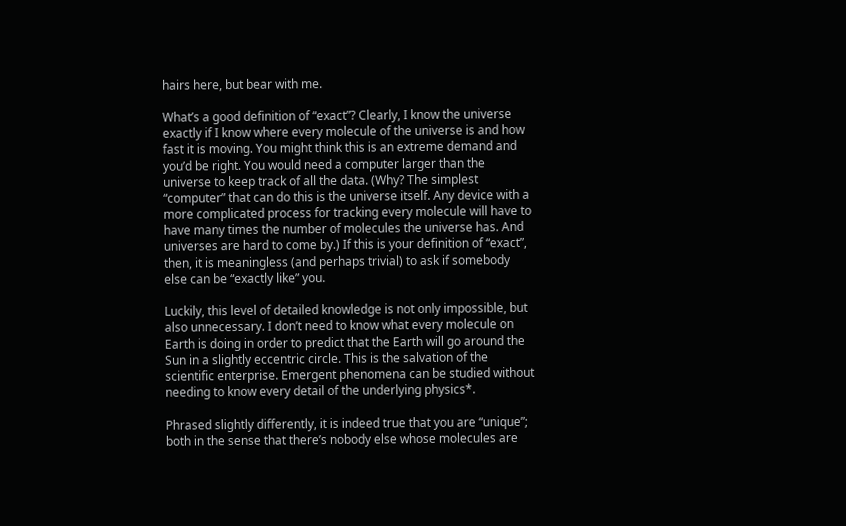hairs here, but bear with me.

What’s a good definition of “exact”? Clearly, I know the universe exactly if I know where every molecule of the universe is and how fast it is moving. You might think this is an extreme demand and you’d be right. You would need a computer larger than the universe to keep track of all the data. (Why? The simplest “computer” that can do this is the universe itself. Any device with a more complicated process for tracking every molecule will have to have many times the number of molecules the universe has. And universes are hard to come by.) If this is your definition of “exact”, then, it is meaningless (and perhaps trivial) to ask if somebody else can be “exactly like” you.

Luckily, this level of detailed knowledge is not only impossible, but also unnecessary. I don’t need to know what every molecule on Earth is doing in order to predict that the Earth will go around the Sun in a slightly eccentric circle. This is the salvation of the scientific enterprise. Emergent phenomena can be studied without needing to know every detail of the underlying physics*.

Phrased slightly differently, it is indeed true that you are “unique”; both in the sense that there’s nobody else whose molecules are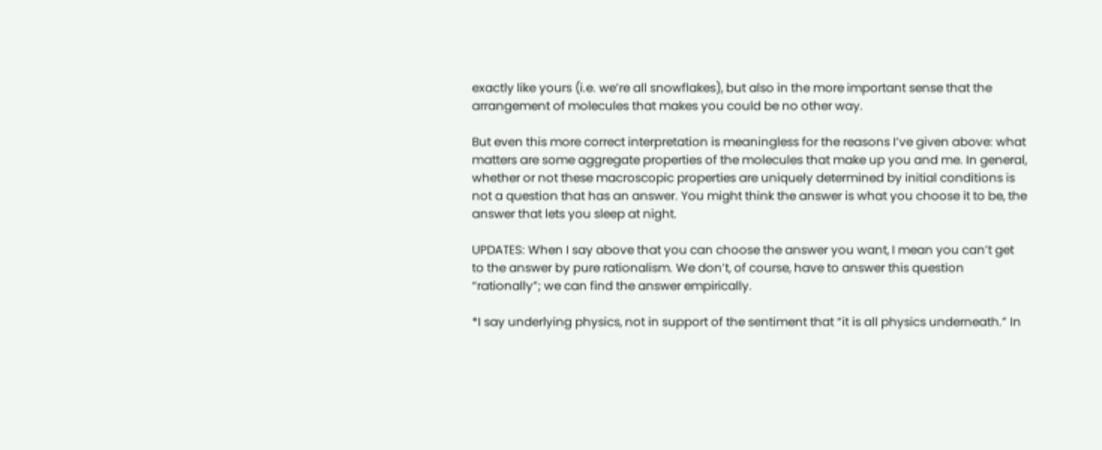exactly like yours (i.e. we’re all snowflakes), but also in the more important sense that the arrangement of molecules that makes you could be no other way.

But even this more correct interpretation is meaningless for the reasons I’ve given above: what matters are some aggregate properties of the molecules that make up you and me. In general, whether or not these macroscopic properties are uniquely determined by initial conditions is not a question that has an answer. You might think the answer is what you choose it to be, the answer that lets you sleep at night.

UPDATES: When I say above that you can choose the answer you want, I mean you can’t get to the answer by pure rationalism. We don’t, of course, have to answer this question “rationally”; we can find the answer empirically.

*I say underlying physics, not in support of the sentiment that “it is all physics underneath.” In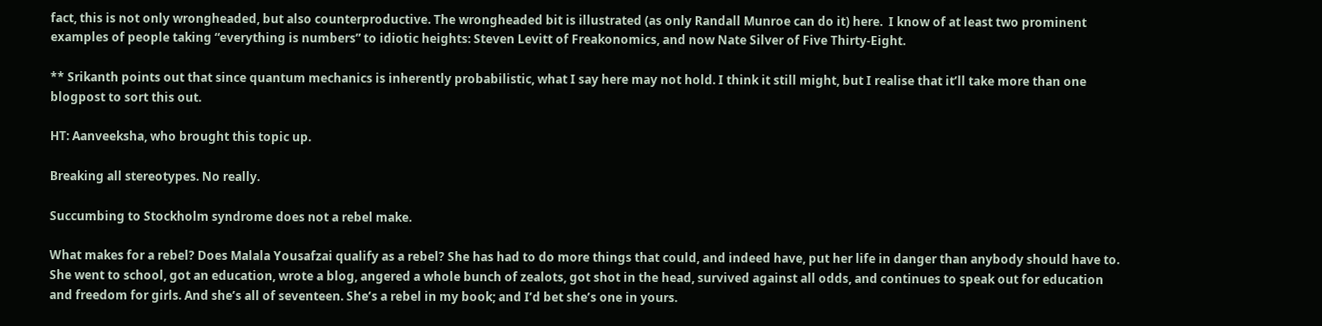fact, this is not only wrongheaded, but also counterproductive. The wrongheaded bit is illustrated (as only Randall Munroe can do it) here.  I know of at least two prominent examples of people taking “everything is numbers” to idiotic heights: Steven Levitt of Freakonomics, and now Nate Silver of Five Thirty-Eight.

** Srikanth points out that since quantum mechanics is inherently probabilistic, what I say here may not hold. I think it still might, but I realise that it’ll take more than one blogpost to sort this out.

HT: Aanveeksha, who brought this topic up.

Breaking all stereotypes. No really.

Succumbing to Stockholm syndrome does not a rebel make.

What makes for a rebel? Does Malala Yousafzai qualify as a rebel? She has had to do more things that could, and indeed have, put her life in danger than anybody should have to. She went to school, got an education, wrote a blog, angered a whole bunch of zealots, got shot in the head, survived against all odds, and continues to speak out for education and freedom for girls. And she’s all of seventeen. She’s a rebel in my book; and I’d bet she’s one in yours.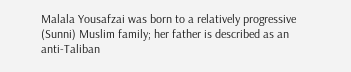Malala Yousafzai was born to a relatively progressive (Sunni) Muslim family; her father is described as an anti-Taliban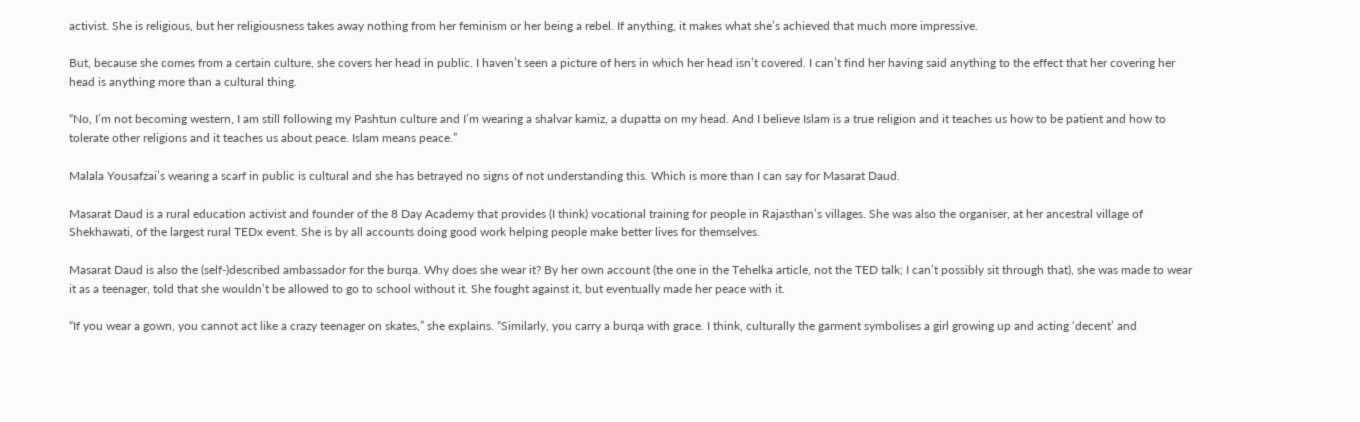activist. She is religious, but her religiousness takes away nothing from her feminism or her being a rebel. If anything, it makes what she’s achieved that much more impressive.

But, because she comes from a certain culture, she covers her head in public. I haven’t seen a picture of hers in which her head isn’t covered. I can’t find her having said anything to the effect that her covering her head is anything more than a cultural thing.

“No, I’m not becoming western, I am still following my Pashtun culture and I’m wearing a shalvar kamiz, a dupatta on my head. And I believe Islam is a true religion and it teaches us how to be patient and how to tolerate other religions and it teaches us about peace. Islam means peace.”

Malala Yousafzai’s wearing a scarf in public is cultural and she has betrayed no signs of not understanding this. Which is more than I can say for Masarat Daud.

Masarat Daud is a rural education activist and founder of the 8 Day Academy that provides (I think) vocational training for people in Rajasthan’s villages. She was also the organiser, at her ancestral village of Shekhawati, of the largest rural TEDx event. She is by all accounts doing good work helping people make better lives for themselves.

Masarat Daud is also the (self-)described ambassador for the burqa. Why does she wear it? By her own account (the one in the Tehelka article, not the TED talk; I can’t possibly sit through that), she was made to wear it as a teenager, told that she wouldn’t be allowed to go to school without it. She fought against it, but eventually made her peace with it.

“If you wear a gown, you cannot act like a crazy teenager on skates,” she explains. “Similarly, you carry a burqa with grace. I think, culturally the garment symbolises a girl growing up and acting ‘decent’ and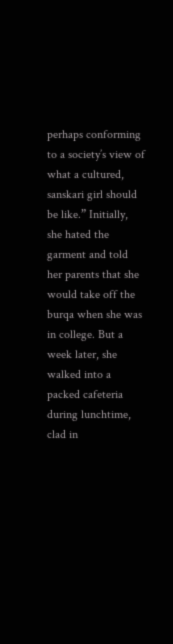perhaps conforming to a society’s view of what a cultured, sanskari girl should be like.” Initially, she hated the garment and told her parents that she would take off the burqa when she was in college. But a week later, she walked into a packed cafeteria during lunchtime, clad in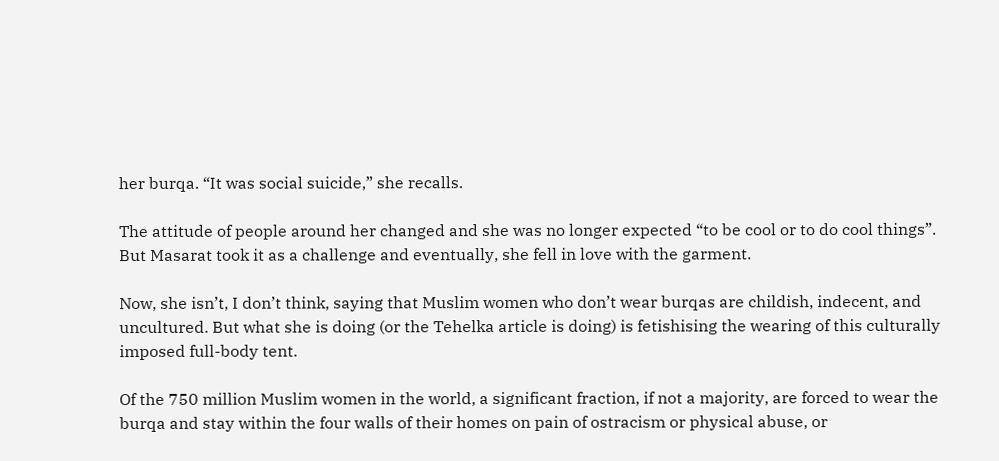her burqa. “It was social suicide,” she recalls.

The attitude of people around her changed and she was no longer expected “to be cool or to do cool things”. But Masarat took it as a challenge and eventually, she fell in love with the garment.

Now, she isn’t, I don’t think, saying that Muslim women who don’t wear burqas are childish, indecent, and uncultured. But what she is doing (or the Tehelka article is doing) is fetishising the wearing of this culturally imposed full-body tent.

Of the 750 million Muslim women in the world, a significant fraction, if not a majority, are forced to wear the burqa and stay within the four walls of their homes on pain of ostracism or physical abuse, or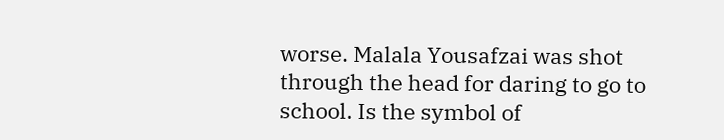worse. Malala Yousafzai was shot through the head for daring to go to school. Is the symbol of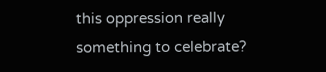this oppression really something to celebrate?